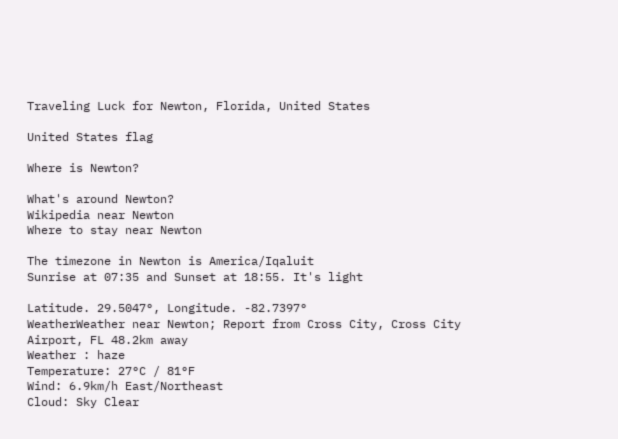Traveling Luck for Newton, Florida, United States

United States flag

Where is Newton?

What's around Newton?
Wikipedia near Newton
Where to stay near Newton

The timezone in Newton is America/Iqaluit
Sunrise at 07:35 and Sunset at 18:55. It's light

Latitude. 29.5047°, Longitude. -82.7397°
WeatherWeather near Newton; Report from Cross City, Cross City Airport, FL 48.2km away
Weather : haze
Temperature: 27°C / 81°F
Wind: 6.9km/h East/Northeast
Cloud: Sky Clear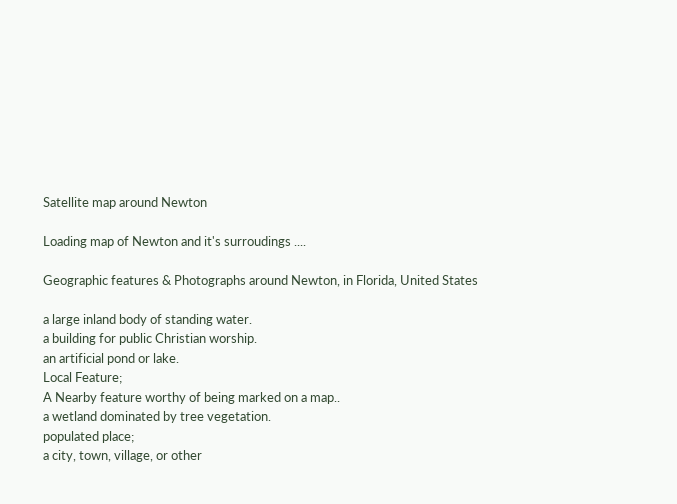Satellite map around Newton

Loading map of Newton and it's surroudings ....

Geographic features & Photographs around Newton, in Florida, United States

a large inland body of standing water.
a building for public Christian worship.
an artificial pond or lake.
Local Feature;
A Nearby feature worthy of being marked on a map..
a wetland dominated by tree vegetation.
populated place;
a city, town, village, or other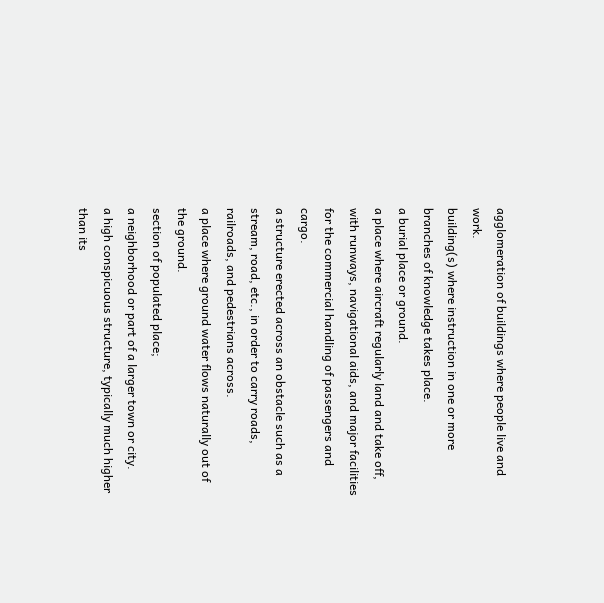agglomeration of buildings where people live and work.
building(s) where instruction in one or more branches of knowledge takes place.
a burial place or ground.
a place where aircraft regularly land and take off, with runways, navigational aids, and major facilities for the commercial handling of passengers and cargo.
a structure erected across an obstacle such as a stream, road, etc., in order to carry roads, railroads, and pedestrians across.
a place where ground water flows naturally out of the ground.
section of populated place;
a neighborhood or part of a larger town or city.
a high conspicuous structure, typically much higher than its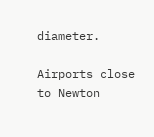diameter.

Airports close to Newton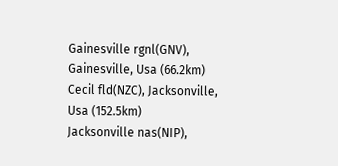Gainesville rgnl(GNV), Gainesville, Usa (66.2km)
Cecil fld(NZC), Jacksonville, Usa (152.5km)
Jacksonville nas(NIP),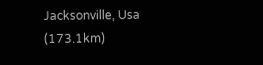Jacksonville, Usa (173.1km)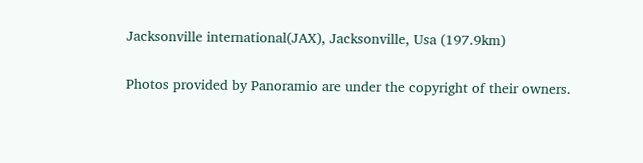Jacksonville international(JAX), Jacksonville, Usa (197.9km)

Photos provided by Panoramio are under the copyright of their owners.